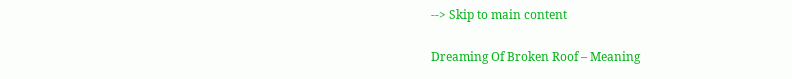--> Skip to main content

Dreaming Of Broken Roof – Meaning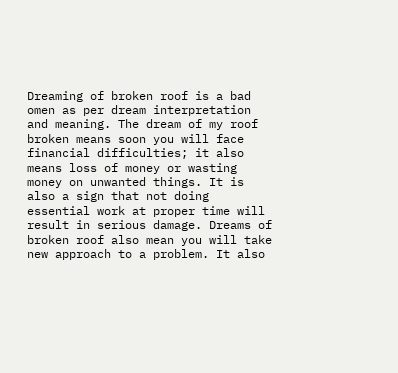Dreaming of broken roof is a bad omen as per dream interpretation and meaning. The dream of my roof broken means soon you will face financial difficulties; it also means loss of money or wasting money on unwanted things. It is also a sign that not doing essential work at proper time will result in serious damage. Dreams of broken roof also mean you will take new approach to a problem. It also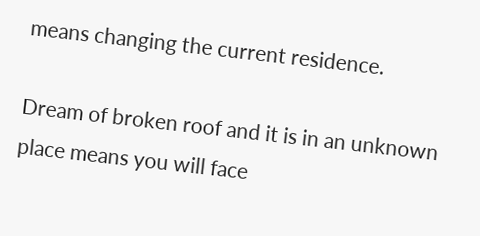means changing the current residence.

Dream of broken roof and it is in an unknown place means you will face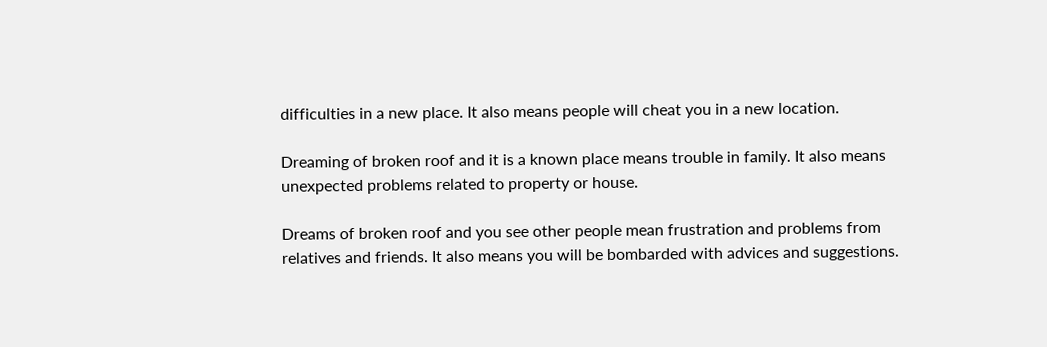difficulties in a new place. It also means people will cheat you in a new location.

Dreaming of broken roof and it is a known place means trouble in family. It also means unexpected problems related to property or house.

Dreams of broken roof and you see other people mean frustration and problems from relatives and friends. It also means you will be bombarded with advices and suggestions.